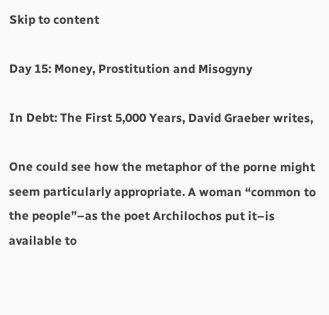Skip to content

Day 15: Money, Prostitution and Misogyny

In Debt: The First 5,000 Years, David Graeber writes,

One could see how the metaphor of the porne might seem particularly appropriate. A woman “common to the people”–as the poet Archilochos put it–is available to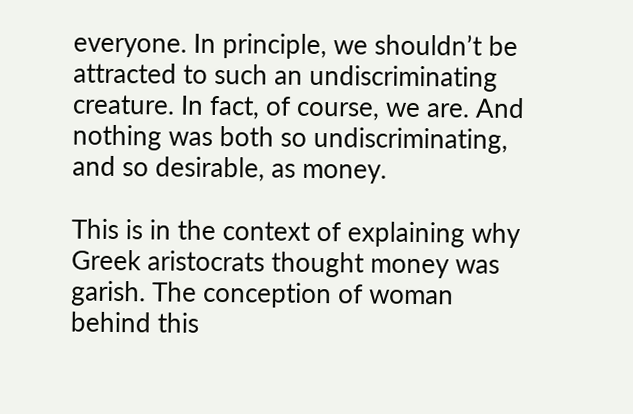everyone. In principle, we shouldn’t be attracted to such an undiscriminating creature. In fact, of course, we are. And nothing was both so undiscriminating, and so desirable, as money.

This is in the context of explaining why Greek aristocrats thought money was garish. The conception of woman behind this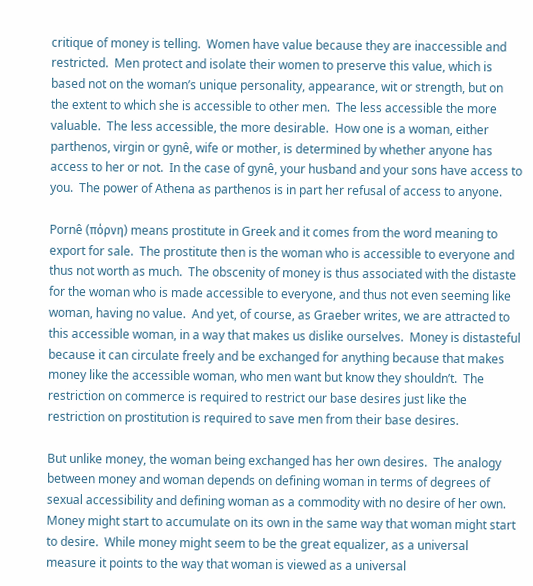critique of money is telling.  Women have value because they are inaccessible and restricted.  Men protect and isolate their women to preserve this value, which is based not on the woman’s unique personality, appearance, wit or strength, but on the extent to which she is accessible to other men.  The less accessible the more valuable.  The less accessible, the more desirable.  How one is a woman, either parthenos, virgin or gynê, wife or mother, is determined by whether anyone has access to her or not.  In the case of gynê, your husband and your sons have access to you.  The power of Athena as parthenos is in part her refusal of access to anyone.

Pornê (πόρνη) means prostitute in Greek and it comes from the word meaning to export for sale.  The prostitute then is the woman who is accessible to everyone and thus not worth as much.  The obscenity of money is thus associated with the distaste for the woman who is made accessible to everyone, and thus not even seeming like woman, having no value.  And yet, of course, as Graeber writes, we are attracted to this accessible woman, in a way that makes us dislike ourselves.  Money is distasteful because it can circulate freely and be exchanged for anything because that makes money like the accessible woman, who men want but know they shouldn’t.  The restriction on commerce is required to restrict our base desires just like the restriction on prostitution is required to save men from their base desires.

But unlike money, the woman being exchanged has her own desires.  The analogy between money and woman depends on defining woman in terms of degrees of sexual accessibility and defining woman as a commodity with no desire of her own.  Money might start to accumulate on its own in the same way that woman might start to desire.  While money might seem to be the great equalizer, as a universal measure it points to the way that woman is viewed as a universal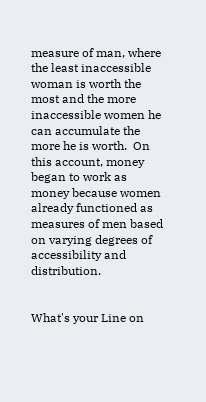measure of man, where the least inaccessible woman is worth the most and the more inaccessible women he can accumulate the more he is worth.  On this account, money began to work as money because women already functioned as measures of men based on varying degrees of accessibility and distribution.


What's your Line on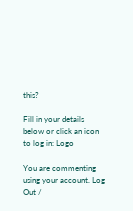this?

Fill in your details below or click an icon to log in: Logo

You are commenting using your account. Log Out /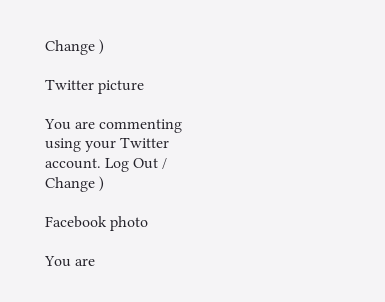Change )

Twitter picture

You are commenting using your Twitter account. Log Out /  Change )

Facebook photo

You are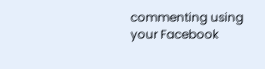commenting using your Facebook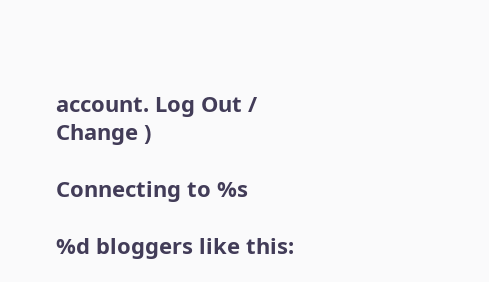account. Log Out /  Change )

Connecting to %s

%d bloggers like this: